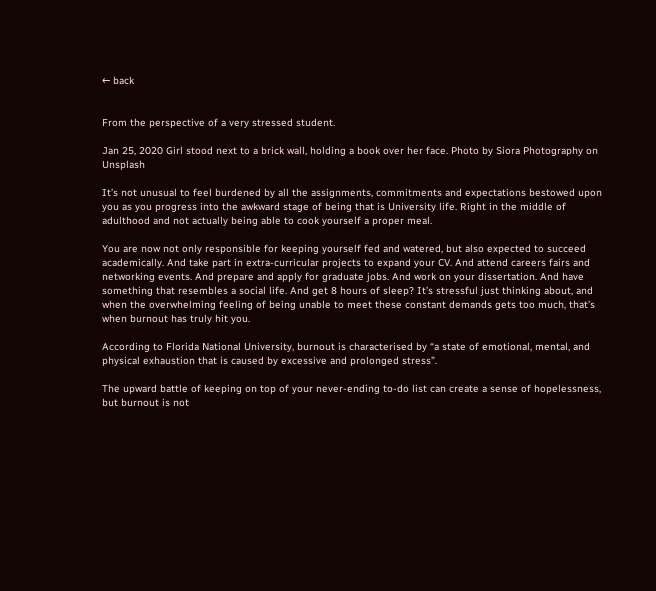← back


From the perspective of a very stressed student.

Jan 25, 2020 Girl stood next to a brick wall, holding a book over her face. Photo by Siora Photography on Unsplash

It’s not unusual to feel burdened by all the assignments, commitments and expectations bestowed upon you as you progress into the awkward stage of being that is University life. Right in the middle of adulthood and not actually being able to cook yourself a proper meal.

You are now not only responsible for keeping yourself fed and watered, but also expected to succeed academically. And take part in extra-curricular projects to expand your CV. And attend careers fairs and networking events. And prepare and apply for graduate jobs. And work on your dissertation. And have something that resembles a social life. And get 8 hours of sleep? It’s stressful just thinking about, and when the overwhelming feeling of being unable to meet these constant demands gets too much, that’s when burnout has truly hit you.

According to Florida National University, burnout is characterised by “a state of emotional, mental, and physical exhaustion that is caused by excessive and prolonged stress”.

The upward battle of keeping on top of your never-ending to-do list can create a sense of hopelessness, but burnout is not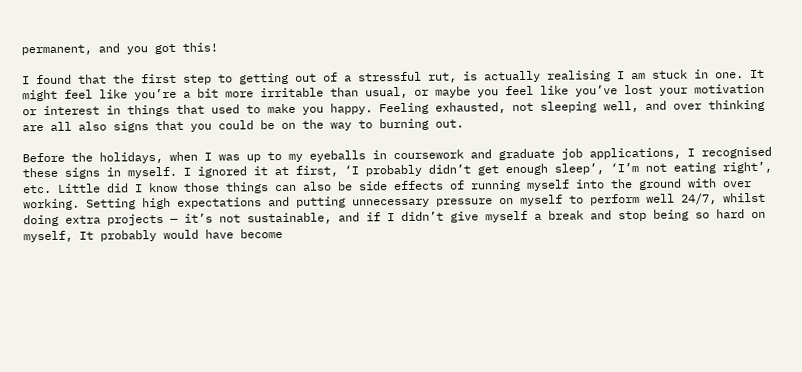permanent, and you got this!

I found that the first step to getting out of a stressful rut, is actually realising I am stuck in one. It might feel like you’re a bit more irritable than usual, or maybe you feel like you’ve lost your motivation or interest in things that used to make you happy. Feeling exhausted, not sleeping well, and over thinking are all also signs that you could be on the way to burning out.

Before the holidays, when I was up to my eyeballs in coursework and graduate job applications, I recognised these signs in myself. I ignored it at first, ‘I probably didn’t get enough sleep’, ‘I’m not eating right’, etc. Little did I know those things can also be side effects of running myself into the ground with over working. Setting high expectations and putting unnecessary pressure on myself to perform well 24/7, whilst doing extra projects — it’s not sustainable, and if I didn’t give myself a break and stop being so hard on myself, It probably would have become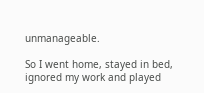unmanageable.

So I went home, stayed in bed, ignored my work and played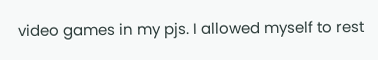video games in my pjs. I allowed myself to rest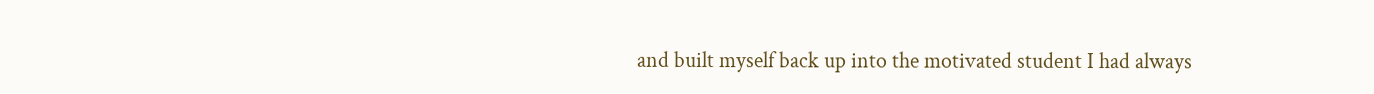and built myself back up into the motivated student I had always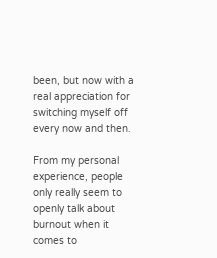been, but now with a real appreciation for switching myself off every now and then.

From my personal experience, people only really seem to openly talk about burnout when it comes to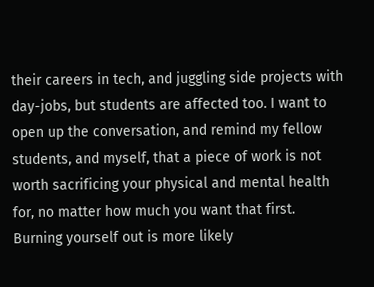their careers in tech, and juggling side projects with day-jobs, but students are affected too. I want to open up the conversation, and remind my fellow students, and myself, that a piece of work is not worth sacrificing your physical and mental health for, no matter how much you want that first. Burning yourself out is more likely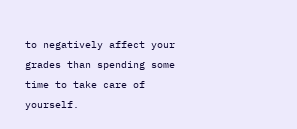to negatively affect your grades than spending some time to take care of yourself.